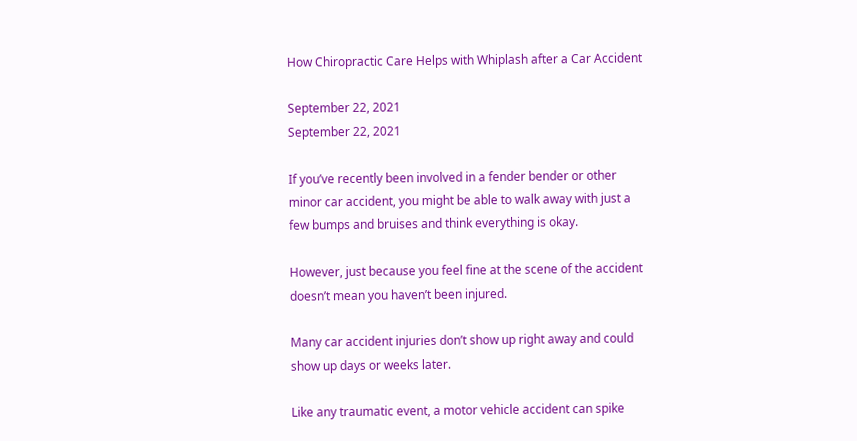How Chiropractic Care Helps with Whiplash after a Car Accident

September 22, 2021
September 22, 2021

If you’ve recently been involved in a fender bender or other minor car accident, you might be able to walk away with just a few bumps and bruises and think everything is okay.

However, just because you feel fine at the scene of the accident doesn’t mean you haven’t been injured.

Many car accident injuries don’t show up right away and could show up days or weeks later.

Like any traumatic event, a motor vehicle accident can spike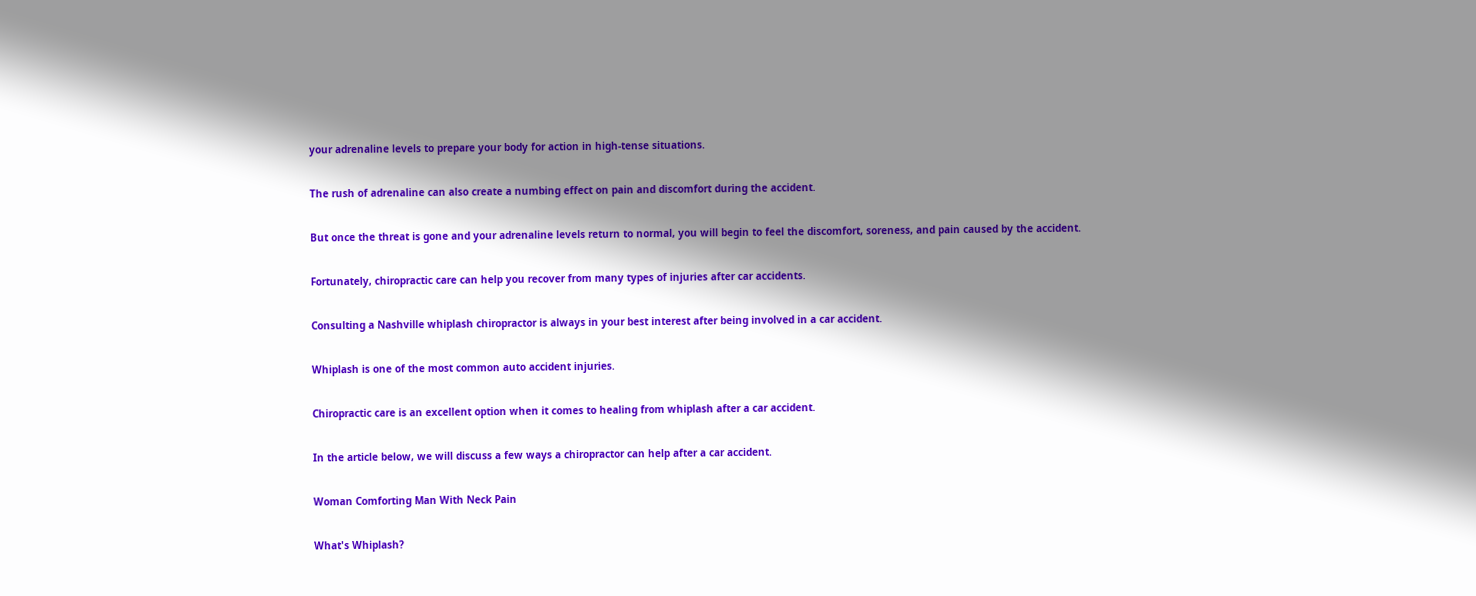your adrenaline levels to prepare your body for action in high-tense situations.

The rush of adrenaline can also create a numbing effect on pain and discomfort during the accident.

But once the threat is gone and your adrenaline levels return to normal, you will begin to feel the discomfort, soreness, and pain caused by the accident.

Fortunately, chiropractic care can help you recover from many types of injuries after car accidents.

Consulting a Nashville whiplash chiropractor is always in your best interest after being involved in a car accident.

Whiplash is one of the most common auto accident injuries.

Chiropractic care is an excellent option when it comes to healing from whiplash after a car accident.

In the article below, we will discuss a few ways a chiropractor can help after a car accident.

Woman Comforting Man With Neck Pain

What's Whiplash?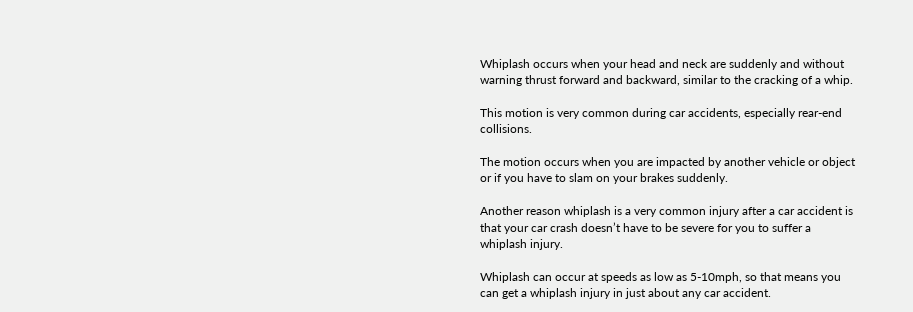Whiplash occurs when your head and neck are suddenly and without warning thrust forward and backward, similar to the cracking of a whip.

This motion is very common during car accidents, especially rear-end collisions.

The motion occurs when you are impacted by another vehicle or object or if you have to slam on your brakes suddenly.

Another reason whiplash is a very common injury after a car accident is that your car crash doesn’t have to be severe for you to suffer a whiplash injury.

Whiplash can occur at speeds as low as 5-10mph, so that means you can get a whiplash injury in just about any car accident.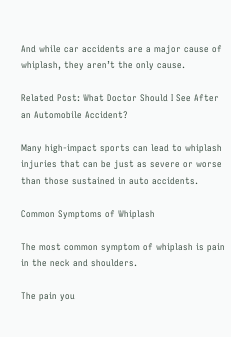And while car accidents are a major cause of whiplash, they aren’t the only cause.

Related Post: What Doctor Should I See After an Automobile Accident?

Many high-impact sports can lead to whiplash injuries that can be just as severe or worse than those sustained in auto accidents.

Common Symptoms of Whiplash

The most common symptom of whiplash is pain in the neck and shoulders.

The pain you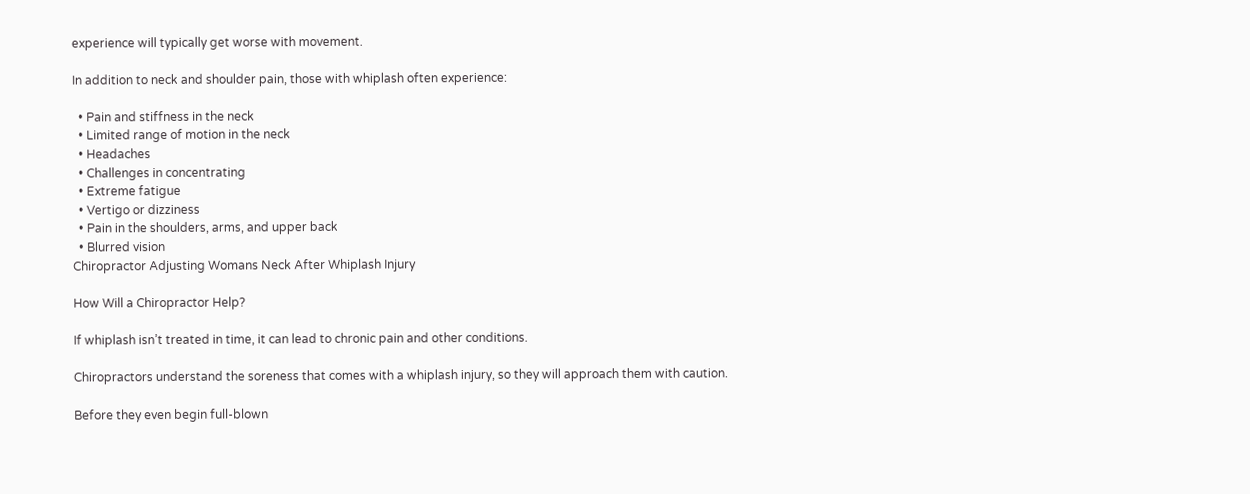experience will typically get worse with movement.

In addition to neck and shoulder pain, those with whiplash often experience:

  • Pain and stiffness in the neck
  • Limited range of motion in the neck
  • Headaches
  • Challenges in concentrating
  • Extreme fatigue
  • Vertigo or dizziness
  • Pain in the shoulders, arms, and upper back
  • Blurred vision
Chiropractor Adjusting Womans Neck After Whiplash Injury

How Will a Chiropractor Help?

If whiplash isn’t treated in time, it can lead to chronic pain and other conditions.

Chiropractors understand the soreness that comes with a whiplash injury, so they will approach them with caution.

Before they even begin full-blown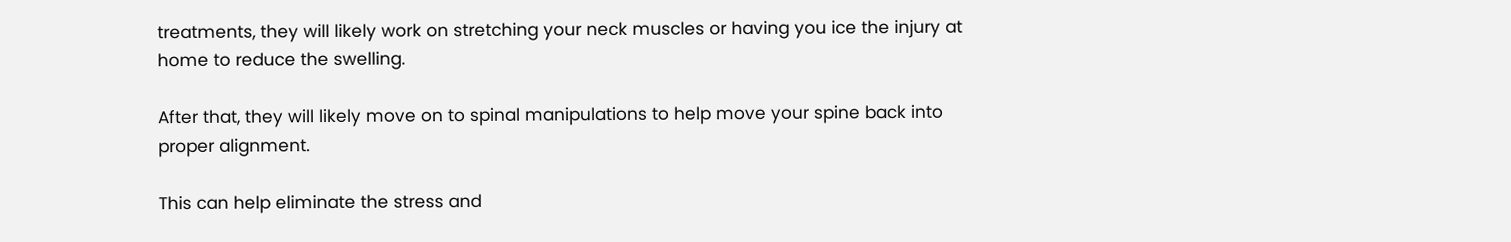treatments, they will likely work on stretching your neck muscles or having you ice the injury at home to reduce the swelling.

After that, they will likely move on to spinal manipulations to help move your spine back into proper alignment.

This can help eliminate the stress and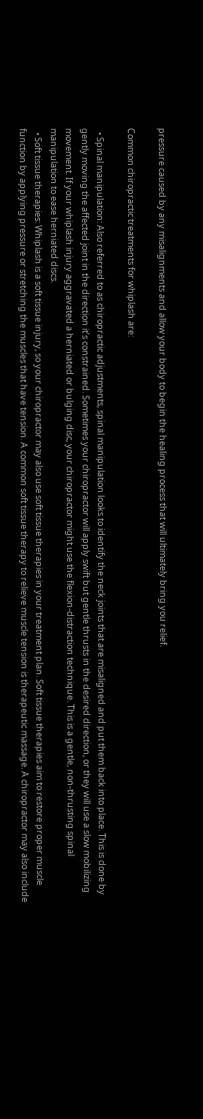pressure caused by any misalignments and allow your body to begin the healing process that will ultimately bring you relief.

Common chiropractic treatments for whiplash are:

  • Spinal manipulation: Also referred to as chiropractic adjustments, spinal manipulation looks to identify the neck joints that are misaligned and put them back into place. This is done by gently moving the affected joint in the direction it’s constrained. Sometimes your chiropractor will apply swift but gentle thrusts in the desired direction, or they will use a slow mobilizing movement. If your whiplash injury aggravated a herniated or bulging disc, your chiropractor might use the flexion-distraction technique. This is a gentle, non-thrusting spinal manipulation to ease herniated discs.
  • Soft tissue therapies: Whiplash is a soft tissue injury, so your chiropractor may also use soft tissue therapies in your treatment plan. Soft tissue therapies aim to restore proper muscle function by applying pressure or stretching the muscles that have tension. A common soft tissue therapy to relieve muscle tension is therapeutic massage. A chiropractor may also include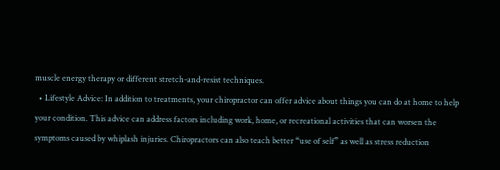muscle energy therapy or different stretch-and-resist techniques.
  • Lifestyle Advice: In addition to treatments, your chiropractor can offer advice about things you can do at home to help your condition. This advice can address factors including work, home, or recreational activities that can worsen the symptoms caused by whiplash injuries. Chiropractors can also teach better “use of self” as well as stress reduction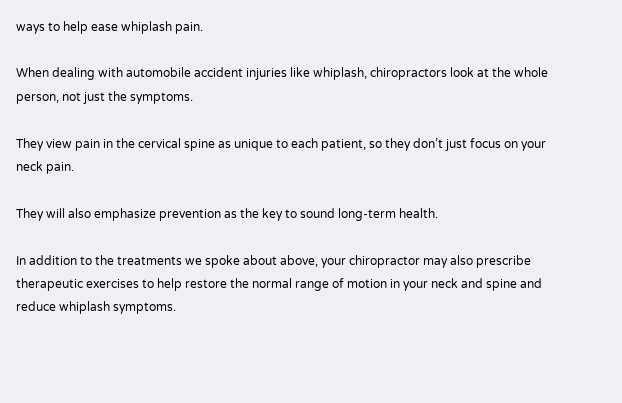ways to help ease whiplash pain.

When dealing with automobile accident injuries like whiplash, chiropractors look at the whole person, not just the symptoms.

They view pain in the cervical spine as unique to each patient, so they don’t just focus on your neck pain.

They will also emphasize prevention as the key to sound long-term health.

In addition to the treatments we spoke about above, your chiropractor may also prescribe therapeutic exercises to help restore the normal range of motion in your neck and spine and reduce whiplash symptoms.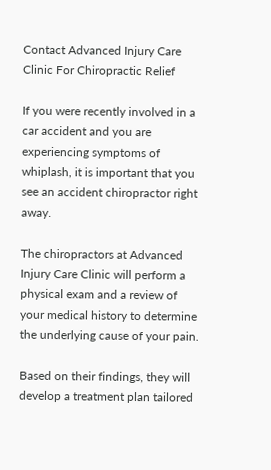Contact Advanced Injury Care Clinic For Chiropractic Relief

If you were recently involved in a car accident and you are experiencing symptoms of whiplash, it is important that you see an accident chiropractor right away.

The chiropractors at Advanced Injury Care Clinic will perform a physical exam and a review of your medical history to determine the underlying cause of your pain.

Based on their findings, they will develop a treatment plan tailored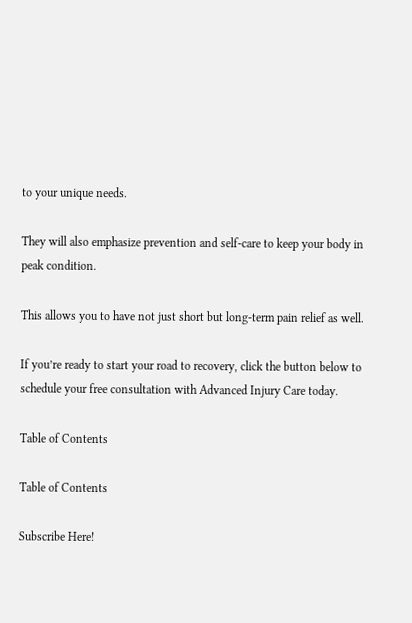to your unique needs.

They will also emphasize prevention and self-care to keep your body in peak condition.

This allows you to have not just short but long-term pain relief as well.

If you’re ready to start your road to recovery, click the button below to schedule your free consultation with Advanced Injury Care today.

Table of Contents

Table of Contents

Subscribe Here!